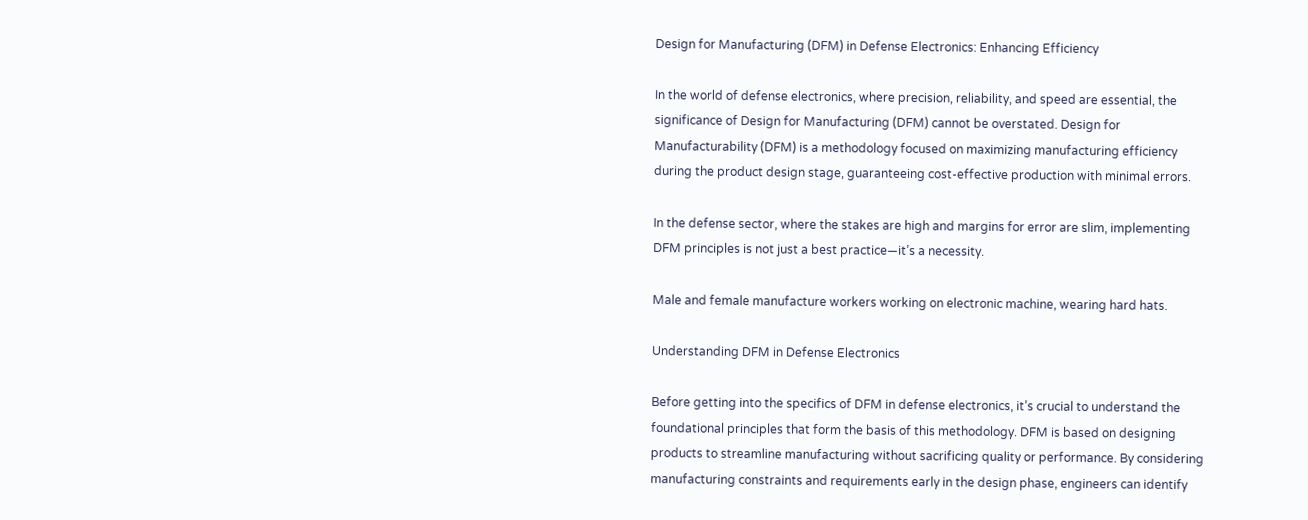Design for Manufacturing (DFM) in Defense Electronics: Enhancing Efficiency

In the world of defense electronics, where precision, reliability, and speed are essential, the significance of Design for Manufacturing (DFM) cannot be overstated. Design for Manufacturability (DFM) is a methodology focused on maximizing manufacturing efficiency during the product design stage, guaranteeing cost-effective production with minimal errors.

In the defense sector, where the stakes are high and margins for error are slim, implementing DFM principles is not just a best practice—it’s a necessity.

Male and female manufacture workers working on electronic machine, wearing hard hats.

Understanding DFM in Defense Electronics

Before getting into the specifics of DFM in defense electronics, it’s crucial to understand the foundational principles that form the basis of this methodology. DFM is based on designing products to streamline manufacturing without sacrificing quality or performance. By considering manufacturing constraints and requirements early in the design phase, engineers can identify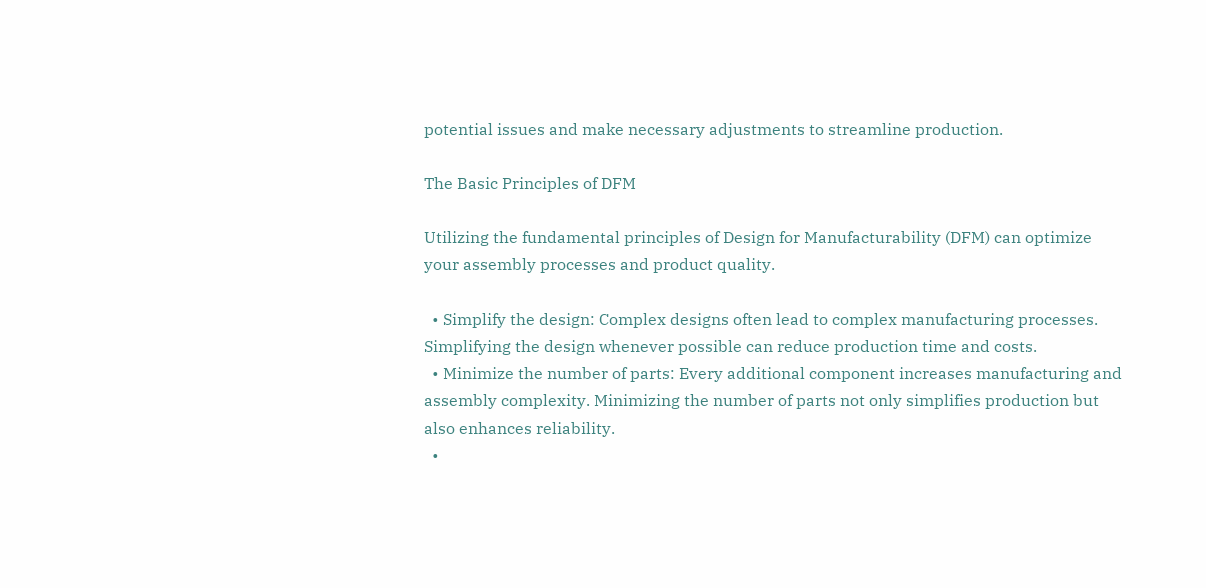potential issues and make necessary adjustments to streamline production.

The Basic Principles of DFM

Utilizing the fundamental principles of Design for Manufacturability (DFM) can optimize your assembly processes and product quality.

  • Simplify the design: Complex designs often lead to complex manufacturing processes. Simplifying the design whenever possible can reduce production time and costs.
  • Minimize the number of parts: Every additional component increases manufacturing and assembly complexity. Minimizing the number of parts not only simplifies production but also enhances reliability.
  •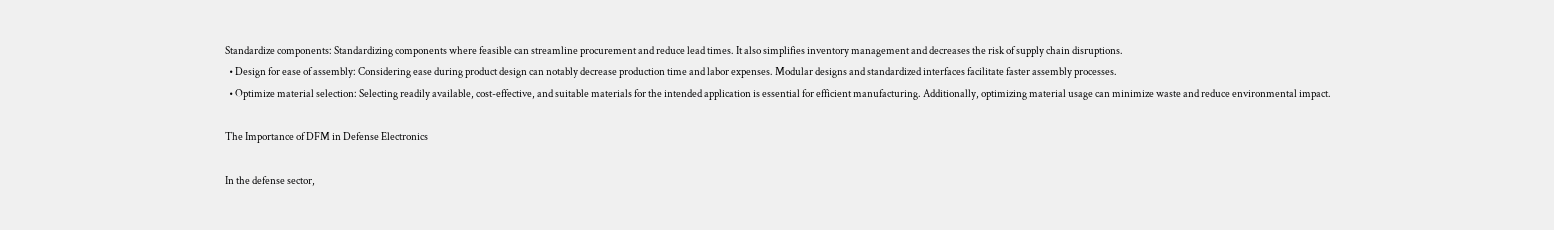Standardize components: Standardizing components where feasible can streamline procurement and reduce lead times. It also simplifies inventory management and decreases the risk of supply chain disruptions.
  • Design for ease of assembly: Considering ease during product design can notably decrease production time and labor expenses. Modular designs and standardized interfaces facilitate faster assembly processes.
  • Optimize material selection: Selecting readily available, cost-effective, and suitable materials for the intended application is essential for efficient manufacturing. Additionally, optimizing material usage can minimize waste and reduce environmental impact.

The Importance of DFM in Defense Electronics

In the defense sector,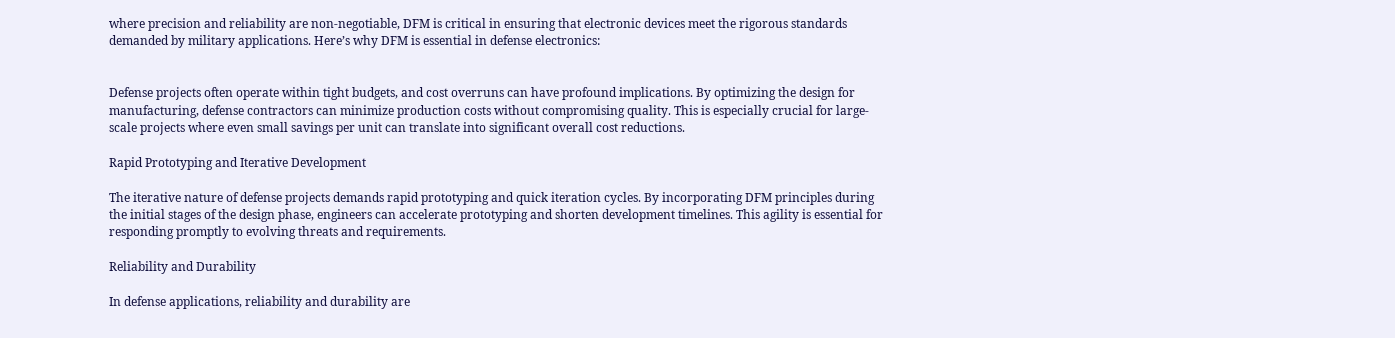where precision and reliability are non-negotiable, DFM is critical in ensuring that electronic devices meet the rigorous standards demanded by military applications. Here’s why DFM is essential in defense electronics:


Defense projects often operate within tight budgets, and cost overruns can have profound implications. By optimizing the design for manufacturing, defense contractors can minimize production costs without compromising quality. This is especially crucial for large-scale projects where even small savings per unit can translate into significant overall cost reductions.

Rapid Prototyping and Iterative Development

The iterative nature of defense projects demands rapid prototyping and quick iteration cycles. By incorporating DFM principles during the initial stages of the design phase, engineers can accelerate prototyping and shorten development timelines. This agility is essential for responding promptly to evolving threats and requirements.

Reliability and Durability

In defense applications, reliability and durability are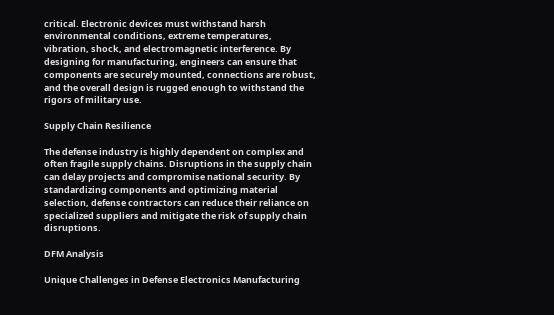critical. Electronic devices must withstand harsh environmental conditions, extreme temperatures, vibration, shock, and electromagnetic interference. By designing for manufacturing, engineers can ensure that components are securely mounted, connections are robust, and the overall design is rugged enough to withstand the rigors of military use.

Supply Chain Resilience

The defense industry is highly dependent on complex and often fragile supply chains. Disruptions in the supply chain can delay projects and compromise national security. By standardizing components and optimizing material selection, defense contractors can reduce their reliance on specialized suppliers and mitigate the risk of supply chain disruptions.

DFM Analysis

Unique Challenges in Defense Electronics Manufacturing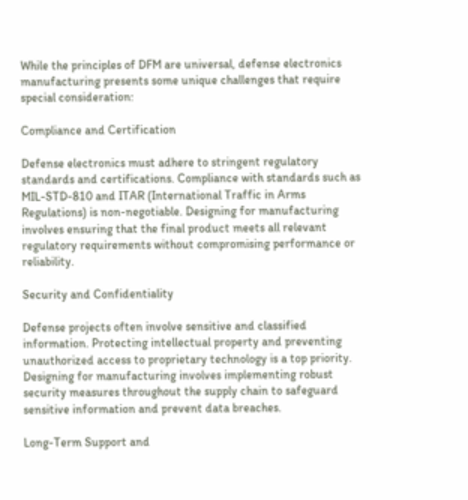While the principles of DFM are universal, defense electronics manufacturing presents some unique challenges that require special consideration:

Compliance and Certification

Defense electronics must adhere to stringent regulatory standards and certifications. Compliance with standards such as MIL-STD-810 and ITAR (International Traffic in Arms Regulations) is non-negotiable. Designing for manufacturing involves ensuring that the final product meets all relevant regulatory requirements without compromising performance or reliability.

Security and Confidentiality

Defense projects often involve sensitive and classified information. Protecting intellectual property and preventing unauthorized access to proprietary technology is a top priority. Designing for manufacturing involves implementing robust security measures throughout the supply chain to safeguard sensitive information and prevent data breaches.

Long-Term Support and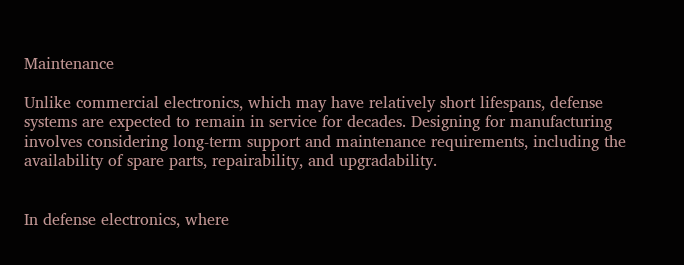Maintenance

Unlike commercial electronics, which may have relatively short lifespans, defense systems are expected to remain in service for decades. Designing for manufacturing involves considering long-term support and maintenance requirements, including the availability of spare parts, repairability, and upgradability.


In defense electronics, where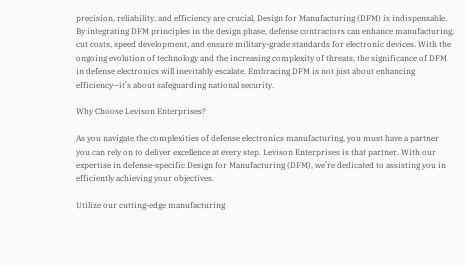precision, reliability, and efficiency are crucial, Design for Manufacturing (DFM) is indispensable. By integrating DFM principles in the design phase, defense contractors can enhance manufacturing, cut costs, speed development, and ensure military-grade standards for electronic devices. With the ongoing evolution of technology and the increasing complexity of threats, the significance of DFM in defense electronics will inevitably escalate. Embracing DFM is not just about enhancing efficiency—it’s about safeguarding national security.

Why Choose Levison Enterprises?

As you navigate the complexities of defense electronics manufacturing, you must have a partner you can rely on to deliver excellence at every step. Levison Enterprises is that partner. With our expertise in defense-specific Design for Manufacturing (DFM), we’re dedicated to assisting you in efficiently achieving your objectives.

Utilize our cutting-edge manufacturing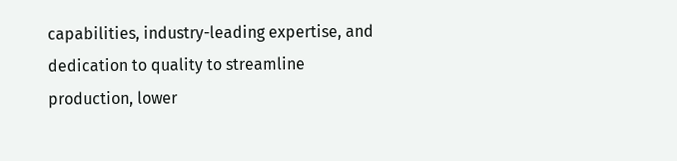capabilities, industry-leading expertise, and dedication to quality to streamline production, lower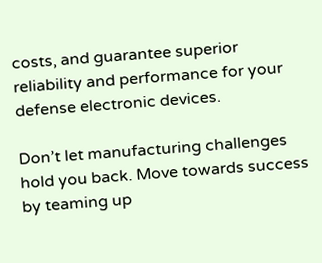costs, and guarantee superior reliability and performance for your defense electronic devices.

Don’t let manufacturing challenges hold you back. Move towards success by teaming up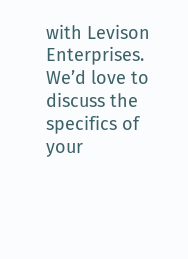with Levison Enterprises. We’d love to discuss the specifics of your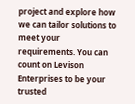project and explore how we can tailor solutions to meet your requirements. You can count on Levison Enterprises to be your trusted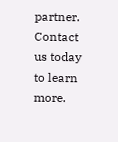partner. Contact us today to learn more.